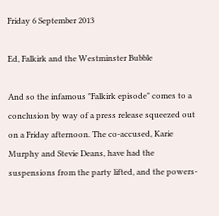Friday 6 September 2013

Ed, Falkirk and the Westminster Bubble

And so the infamous "Falkirk episode" comes to a conclusion by way of a press release squeezed out on a Friday afternoon. The co-accused, Karie Murphy and Stevie Deans, have had the suspensions from the party lifted, and the powers-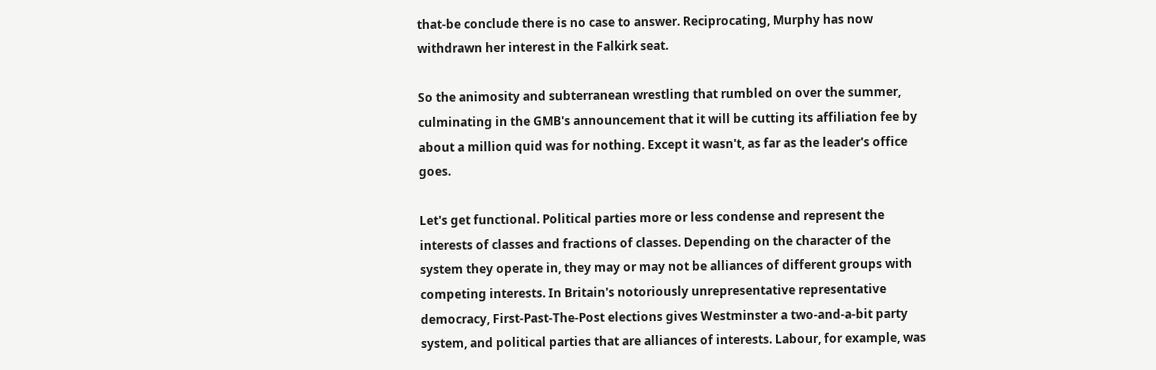that-be conclude there is no case to answer. Reciprocating, Murphy has now withdrawn her interest in the Falkirk seat.

So the animosity and subterranean wrestling that rumbled on over the summer, culminating in the GMB's announcement that it will be cutting its affiliation fee by about a million quid was for nothing. Except it wasn't, as far as the leader's office goes.

Let's get functional. Political parties more or less condense and represent the interests of classes and fractions of classes. Depending on the character of the system they operate in, they may or may not be alliances of different groups with competing interests. In Britain's notoriously unrepresentative representative democracy, First-Past-The-Post elections gives Westminster a two-and-a-bit party system, and political parties that are alliances of interests. Labour, for example, was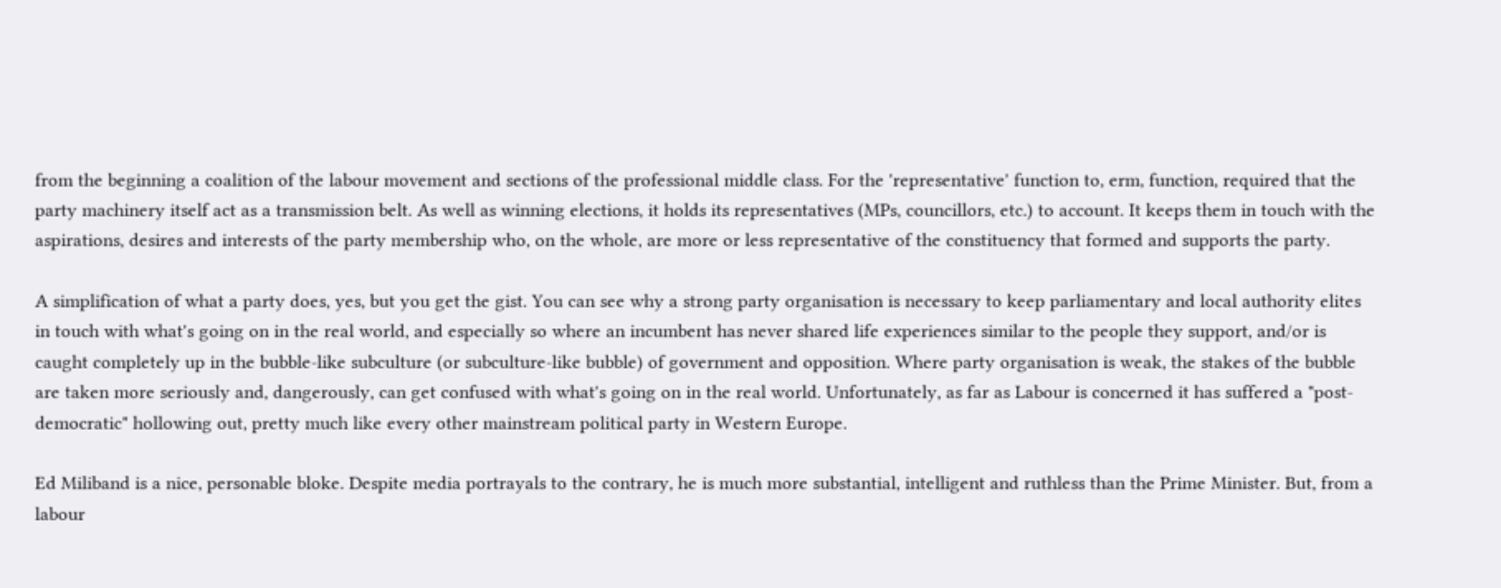from the beginning a coalition of the labour movement and sections of the professional middle class. For the 'representative' function to, erm, function, required that the party machinery itself act as a transmission belt. As well as winning elections, it holds its representatives (MPs, councillors, etc.) to account. It keeps them in touch with the aspirations, desires and interests of the party membership who, on the whole, are more or less representative of the constituency that formed and supports the party.

A simplification of what a party does, yes, but you get the gist. You can see why a strong party organisation is necessary to keep parliamentary and local authority elites in touch with what's going on in the real world, and especially so where an incumbent has never shared life experiences similar to the people they support, and/or is caught completely up in the bubble-like subculture (or subculture-like bubble) of government and opposition. Where party organisation is weak, the stakes of the bubble are taken more seriously and, dangerously, can get confused with what's going on in the real world. Unfortunately, as far as Labour is concerned it has suffered a "post-democratic" hollowing out, pretty much like every other mainstream political party in Western Europe.

Ed Miliband is a nice, personable bloke. Despite media portrayals to the contrary, he is much more substantial, intelligent and ruthless than the Prime Minister. But, from a labour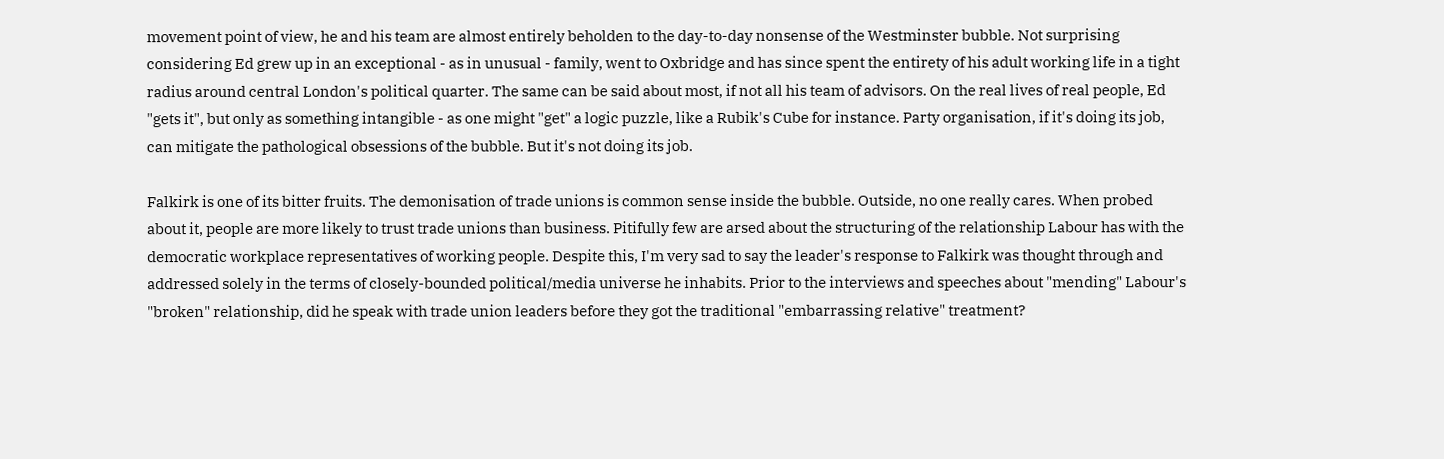movement point of view, he and his team are almost entirely beholden to the day-to-day nonsense of the Westminster bubble. Not surprising considering Ed grew up in an exceptional - as in unusual - family, went to Oxbridge and has since spent the entirety of his adult working life in a tight radius around central London's political quarter. The same can be said about most, if not all his team of advisors. On the real lives of real people, Ed "gets it", but only as something intangible - as one might "get" a logic puzzle, like a Rubik's Cube for instance. Party organisation, if it's doing its job, can mitigate the pathological obsessions of the bubble. But it's not doing its job.

Falkirk is one of its bitter fruits. The demonisation of trade unions is common sense inside the bubble. Outside, no one really cares. When probed about it, people are more likely to trust trade unions than business. Pitifully few are arsed about the structuring of the relationship Labour has with the democratic workplace representatives of working people. Despite this, I'm very sad to say the leader's response to Falkirk was thought through and addressed solely in the terms of closely-bounded political/media universe he inhabits. Prior to the interviews and speeches about "mending" Labour's "broken" relationship, did he speak with trade union leaders before they got the traditional "embarrassing relative" treatment?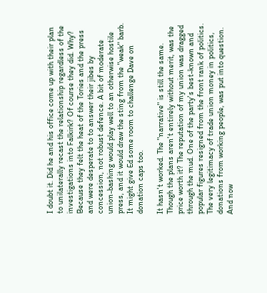I doubt it. Did he and his office come up with their plan to unilaterally recast the relationship regardless of the investigations into Falkirk? Of course they did. Why? Because they felt the heat of the Tories and the press and were desperate to to answer their jibes by concession, not robust defence. A bit of moderate union-bashing would play well to an otherwise hostile press, and it would draw the sting from the "weak" barb. It might give Ed some room to challenge Dave on donation caps too.

It hasn't worked. The "narrative" is still the same. Though the plans aren't entirely without merit, was the price worth it? The reputation of my union was dragged through the mud. One of the party's best-known and popular figures resigned from the front rank of politics. The very legitimacy of trade union money in politics, donations from working people, was put into question. And now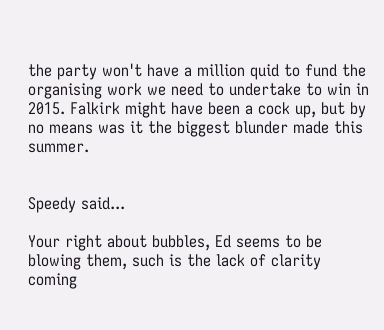the party won't have a million quid to fund the organising work we need to undertake to win in 2015. Falkirk might have been a cock up, but by no means was it the biggest blunder made this summer.


Speedy said...

Your right about bubbles, Ed seems to be blowing them, such is the lack of clarity coming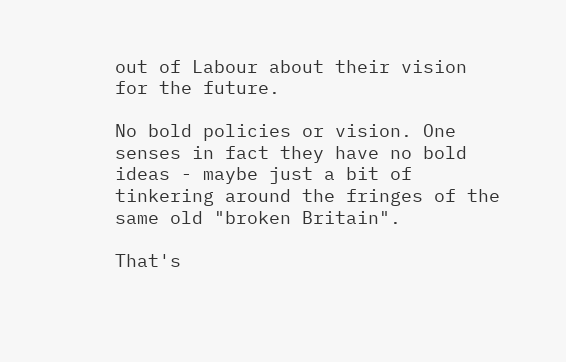out of Labour about their vision for the future.

No bold policies or vision. One senses in fact they have no bold ideas - maybe just a bit of tinkering around the fringes of the same old "broken Britain".

That's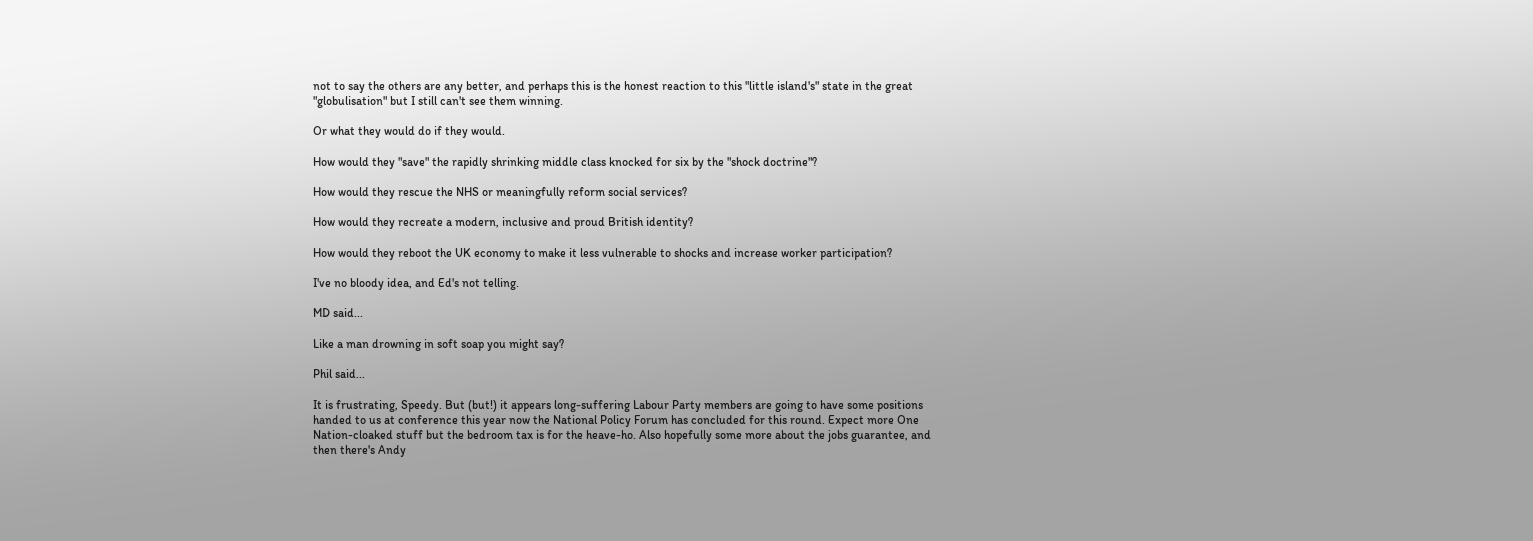not to say the others are any better, and perhaps this is the honest reaction to this "little island's" state in the great "globulisation" but I still can't see them winning.

Or what they would do if they would.

How would they "save" the rapidly shrinking middle class knocked for six by the "shock doctrine"?

How would they rescue the NHS or meaningfully reform social services?

How would they recreate a modern, inclusive and proud British identity?

How would they reboot the UK economy to make it less vulnerable to shocks and increase worker participation?

I've no bloody idea, and Ed's not telling.

MD said...

Like a man drowning in soft soap you might say?

Phil said...

It is frustrating, Speedy. But (but!) it appears long-suffering Labour Party members are going to have some positions handed to us at conference this year now the National Policy Forum has concluded for this round. Expect more One Nation-cloaked stuff but the bedroom tax is for the heave-ho. Also hopefully some more about the jobs guarantee, and then there's Andy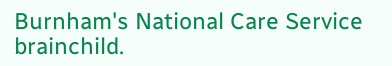Burnham's National Care Service brainchild.